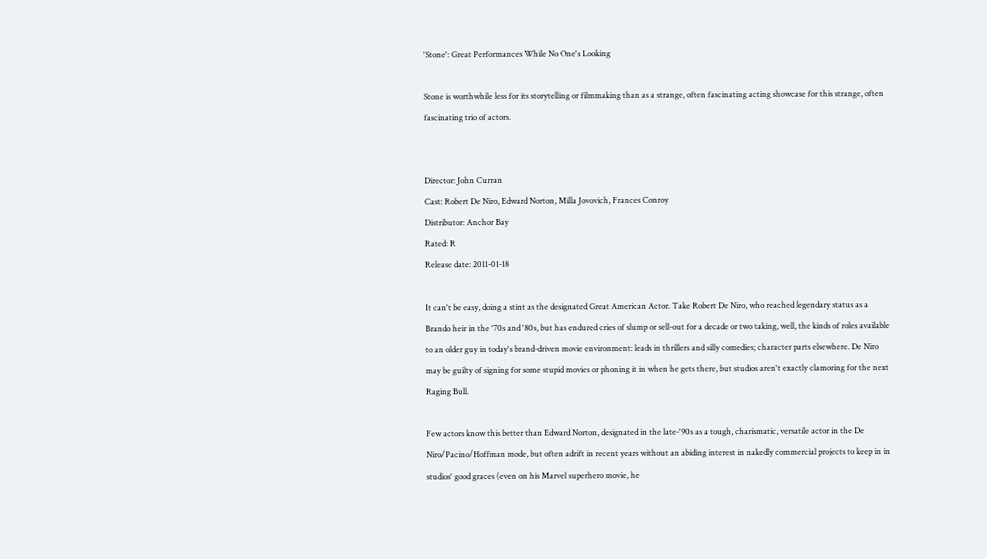'Stone': Great Performances While No One's Looking

Stone is worthwhile less for its storytelling or filmmaking than as a strange, often fascinating acting showcase for this strange, often fascinating trio of actors.


Director: John Curran
Cast: Robert De Niro, Edward Norton, Milla Jovovich, Frances Conroy
Distributor: Anchor Bay
Rated: R
Release date: 2011-01-18

It can't be easy, doing a stint as the designated Great American Actor. Take Robert De Niro, who reached legendary status as a Brando heir in the '70s and '80s, but has endured cries of slump or sell-out for a decade or two taking, well, the kinds of roles available to an older guy in today's brand-driven movie environment: leads in thrillers and silly comedies; character parts elsewhere. De Niro may be guilty of signing for some stupid movies or phoning it in when he gets there, but studios aren't exactly clamoring for the next Raging Bull.

Few actors know this better than Edward Norton, designated in the late-'90s as a tough, charismatic, versatile actor in the De Niro/Pacino/Hoffman mode, but often adrift in recent years without an abiding interest in nakedly commercial projects to keep in in studios' good graces (even on his Marvel superhero movie, he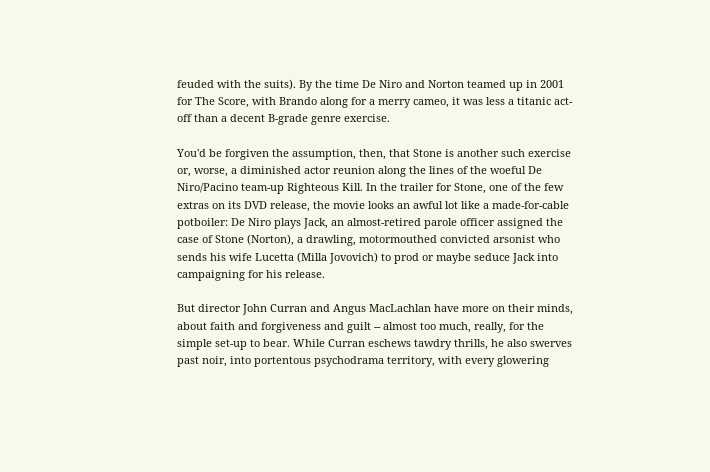feuded with the suits). By the time De Niro and Norton teamed up in 2001 for The Score, with Brando along for a merry cameo, it was less a titanic act-off than a decent B-grade genre exercise.

You'd be forgiven the assumption, then, that Stone is another such exercise or, worse, a diminished actor reunion along the lines of the woeful De Niro/Pacino team-up Righteous Kill. In the trailer for Stone, one of the few extras on its DVD release, the movie looks an awful lot like a made-for-cable potboiler: De Niro plays Jack, an almost-retired parole officer assigned the case of Stone (Norton), a drawling, motormouthed convicted arsonist who sends his wife Lucetta (Milla Jovovich) to prod or maybe seduce Jack into campaigning for his release.

But director John Curran and Angus MacLachlan have more on their minds, about faith and forgiveness and guilt -- almost too much, really, for the simple set-up to bear. While Curran eschews tawdry thrills, he also swerves past noir, into portentous psychodrama territory, with every glowering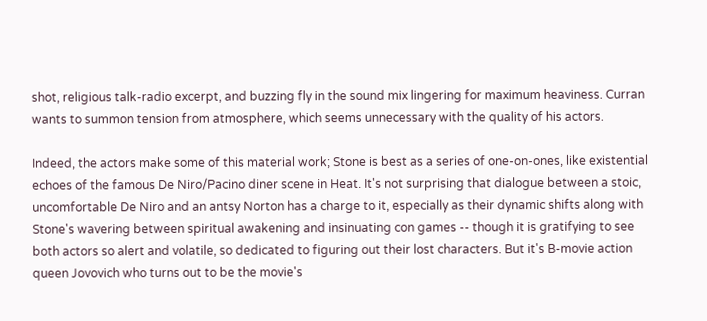shot, religious talk-radio excerpt, and buzzing fly in the sound mix lingering for maximum heaviness. Curran wants to summon tension from atmosphere, which seems unnecessary with the quality of his actors.

Indeed, the actors make some of this material work; Stone is best as a series of one-on-ones, like existential echoes of the famous De Niro/Pacino diner scene in Heat. It's not surprising that dialogue between a stoic, uncomfortable De Niro and an antsy Norton has a charge to it, especially as their dynamic shifts along with Stone's wavering between spiritual awakening and insinuating con games -- though it is gratifying to see both actors so alert and volatile, so dedicated to figuring out their lost characters. But it's B-movie action queen Jovovich who turns out to be the movie's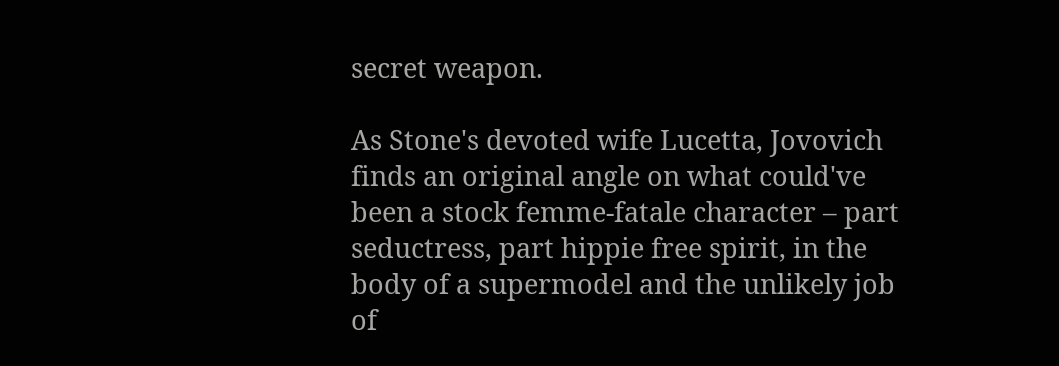secret weapon.

As Stone's devoted wife Lucetta, Jovovich finds an original angle on what could've been a stock femme-fatale character – part seductress, part hippie free spirit, in the body of a supermodel and the unlikely job of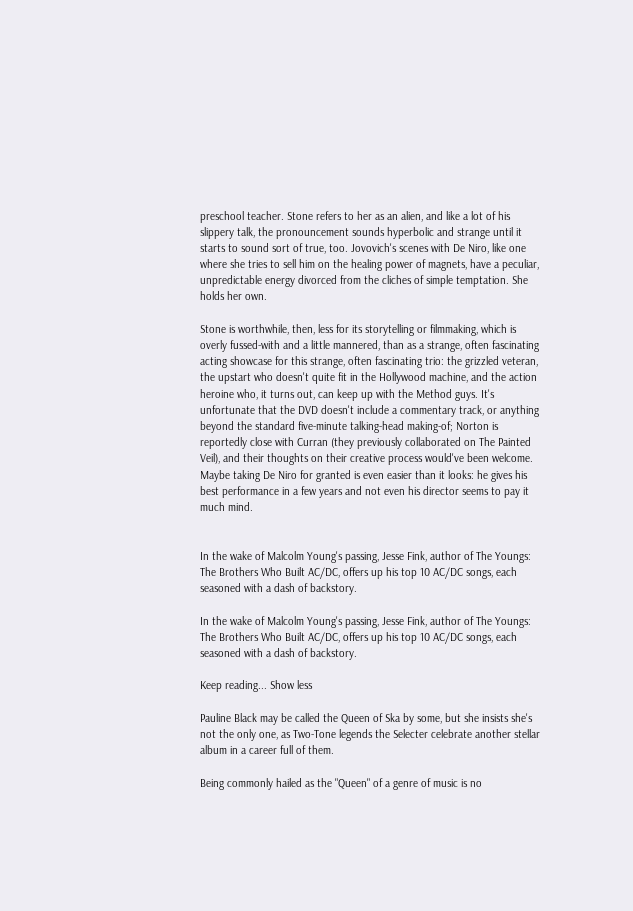preschool teacher. Stone refers to her as an alien, and like a lot of his slippery talk, the pronouncement sounds hyperbolic and strange until it starts to sound sort of true, too. Jovovich's scenes with De Niro, like one where she tries to sell him on the healing power of magnets, have a peculiar, unpredictable energy divorced from the cliches of simple temptation. She holds her own.

Stone is worthwhile, then, less for its storytelling or filmmaking, which is overly fussed-with and a little mannered, than as a strange, often fascinating acting showcase for this strange, often fascinating trio: the grizzled veteran, the upstart who doesn't quite fit in the Hollywood machine, and the action heroine who, it turns out, can keep up with the Method guys. It's unfortunate that the DVD doesn't include a commentary track, or anything beyond the standard five-minute talking-head making-of; Norton is reportedly close with Curran (they previously collaborated on The Painted Veil), and their thoughts on their creative process would've been welcome. Maybe taking De Niro for granted is even easier than it looks: he gives his best performance in a few years and not even his director seems to pay it much mind.


In the wake of Malcolm Young's passing, Jesse Fink, author of The Youngs: The Brothers Who Built AC/DC, offers up his top 10 AC/DC songs, each seasoned with a dash of backstory.

In the wake of Malcolm Young's passing, Jesse Fink, author of The Youngs: The Brothers Who Built AC/DC, offers up his top 10 AC/DC songs, each seasoned with a dash of backstory.

Keep reading... Show less

Pauline Black may be called the Queen of Ska by some, but she insists she's not the only one, as Two-Tone legends the Selecter celebrate another stellar album in a career full of them.

Being commonly hailed as the "Queen" of a genre of music is no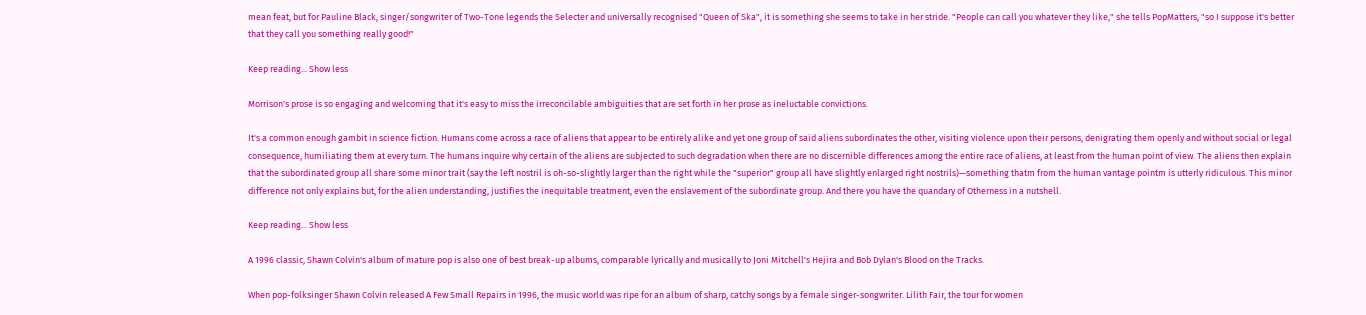mean feat, but for Pauline Black, singer/songwriter of Two-Tone legends the Selecter and universally recognised "Queen of Ska", it is something she seems to take in her stride. "People can call you whatever they like," she tells PopMatters, "so I suppose it's better that they call you something really good!"

Keep reading... Show less

Morrison's prose is so engaging and welcoming that it's easy to miss the irreconcilable ambiguities that are set forth in her prose as ineluctable convictions.

It's a common enough gambit in science fiction. Humans come across a race of aliens that appear to be entirely alike and yet one group of said aliens subordinates the other, visiting violence upon their persons, denigrating them openly and without social or legal consequence, humiliating them at every turn. The humans inquire why certain of the aliens are subjected to such degradation when there are no discernible differences among the entire race of aliens, at least from the human point of view. The aliens then explain that the subordinated group all share some minor trait (say the left nostril is oh-so-slightly larger than the right while the "superior" group all have slightly enlarged right nostrils)—something thatm from the human vantage pointm is utterly ridiculous. This minor difference not only explains but, for the alien understanding, justifies the inequitable treatment, even the enslavement of the subordinate group. And there you have the quandary of Otherness in a nutshell.

Keep reading... Show less

A 1996 classic, Shawn Colvin's album of mature pop is also one of best break-up albums, comparable lyrically and musically to Joni Mitchell's Hejira and Bob Dylan's Blood on the Tracks.

When pop-folksinger Shawn Colvin released A Few Small Repairs in 1996, the music world was ripe for an album of sharp, catchy songs by a female singer-songwriter. Lilith Fair, the tour for women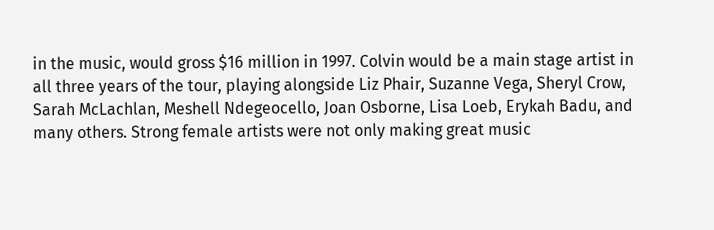in the music, would gross $16 million in 1997. Colvin would be a main stage artist in all three years of the tour, playing alongside Liz Phair, Suzanne Vega, Sheryl Crow, Sarah McLachlan, Meshell Ndegeocello, Joan Osborne, Lisa Loeb, Erykah Badu, and many others. Strong female artists were not only making great music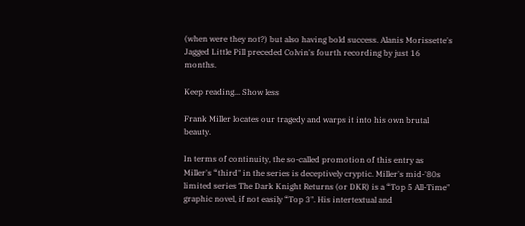(when were they not?) but also having bold success. Alanis Morissette's Jagged Little Pill preceded Colvin's fourth recording by just 16 months.

Keep reading... Show less

Frank Miller locates our tragedy and warps it into his own brutal beauty.

In terms of continuity, the so-called promotion of this entry as Miller's “third" in the series is deceptively cryptic. Miller's mid-'80s limited series The Dark Knight Returns (or DKR) is a “Top 5 All-Time" graphic novel, if not easily “Top 3". His intertextual and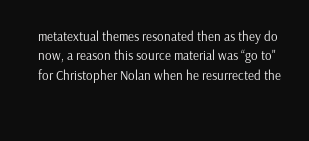metatextual themes resonated then as they do now, a reason this source material was “go to" for Christopher Nolan when he resurrected the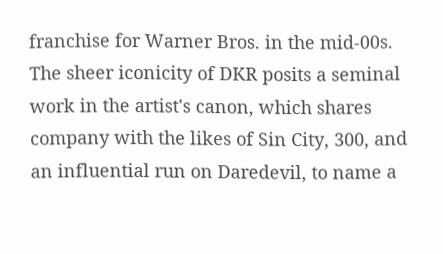franchise for Warner Bros. in the mid-00s. The sheer iconicity of DKR posits a seminal work in the artist's canon, which shares company with the likes of Sin City, 300, and an influential run on Daredevil, to name a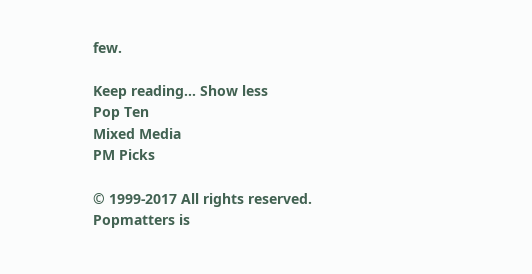few.

Keep reading... Show less
Pop Ten
Mixed Media
PM Picks

© 1999-2017 All rights reserved.
Popmatters is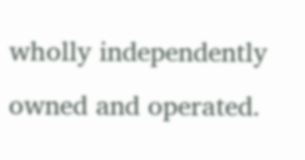wholly independently owned and operated.